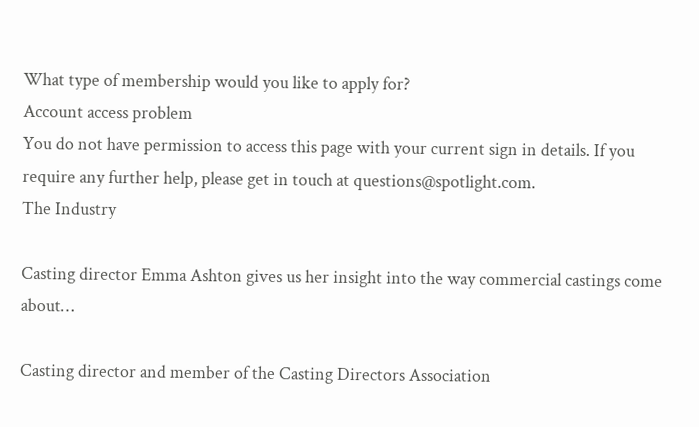What type of membership would you like to apply for?
Account access problem
You do not have permission to access this page with your current sign in details. If you require any further help, please get in touch at questions@spotlight.com.
The Industry

Casting director Emma Ashton gives us her insight into the way commercial castings come about…

Casting director and member of the Casting Directors Association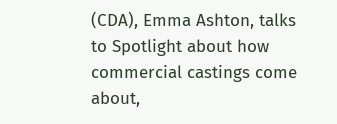(CDA), Emma Ashton, talks to Spotlight about how commercial castings come about,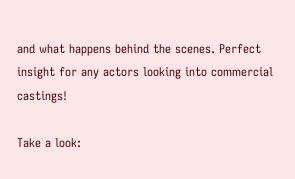and what happens behind the scenes. Perfect insight for any actors looking into commercial castings!

Take a look: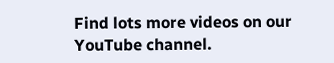Find lots more videos on our YouTube channel.